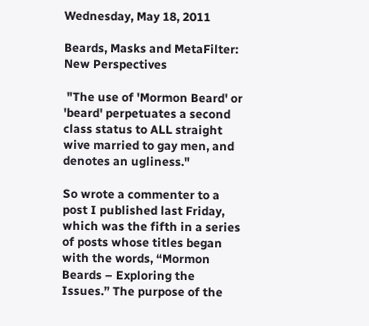Wednesday, May 18, 2011

Beards, Masks and MetaFilter: New Perspectives

 "The use of 'Mormon Beard' or 'beard' perpetuates a second class status to ALL straight wive married to gay men, and denotes an ugliness."

So wrote a commenter to a post I published last Friday, which was the fifth in a series of posts whose titles began with the words, “Mormon Beards – Exploring the Issues.” The purpose of the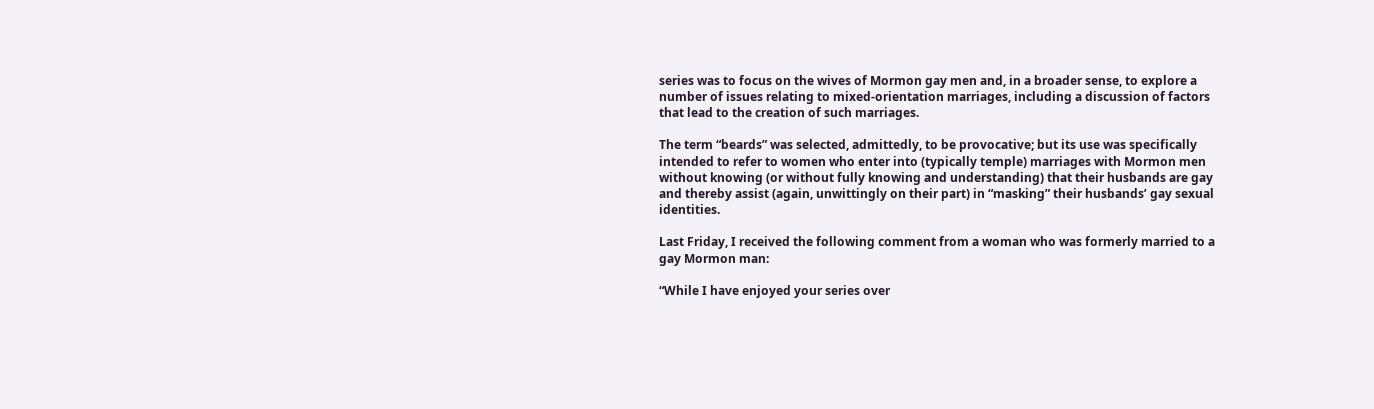series was to focus on the wives of Mormon gay men and, in a broader sense, to explore a number of issues relating to mixed-orientation marriages, including a discussion of factors that lead to the creation of such marriages.

The term “beards” was selected, admittedly, to be provocative; but its use was specifically intended to refer to women who enter into (typically temple) marriages with Mormon men without knowing (or without fully knowing and understanding) that their husbands are gay and thereby assist (again, unwittingly on their part) in “masking” their husbands’ gay sexual identities.

Last Friday, I received the following comment from a woman who was formerly married to a gay Mormon man:

“While I have enjoyed your series over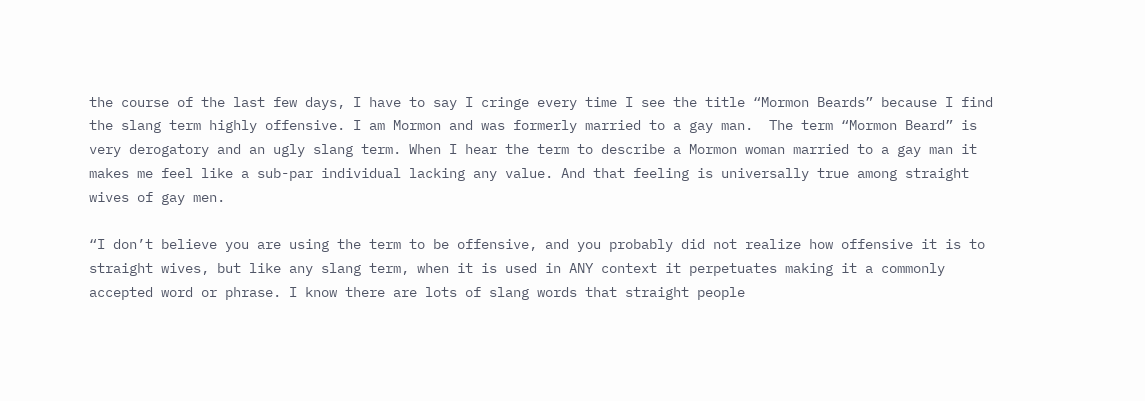the course of the last few days, I have to say I cringe every time I see the title “Mormon Beards” because I find the slang term highly offensive. I am Mormon and was formerly married to a gay man.  The term “Mormon Beard” is very derogatory and an ugly slang term. When I hear the term to describe a Mormon woman married to a gay man it makes me feel like a sub-par individual lacking any value. And that feeling is universally true among straight wives of gay men.

“I don’t believe you are using the term to be offensive, and you probably did not realize how offensive it is to straight wives, but like any slang term, when it is used in ANY context it perpetuates making it a commonly accepted word or phrase. I know there are lots of slang words that straight people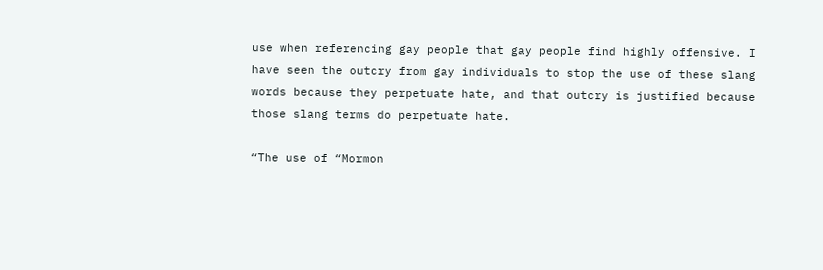use when referencing gay people that gay people find highly offensive. I have seen the outcry from gay individuals to stop the use of these slang words because they perpetuate hate, and that outcry is justified because those slang terms do perpetuate hate.

“The use of “Mormon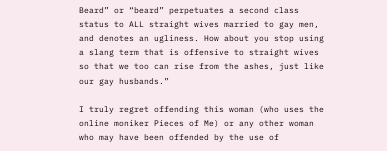Beard” or “beard” perpetuates a second class status to ALL straight wives married to gay men, and denotes an ugliness. How about you stop using a slang term that is offensive to straight wives so that we too can rise from the ashes, just like our gay husbands.”

I truly regret offending this woman (who uses the online moniker Pieces of Me) or any other woman who may have been offended by the use of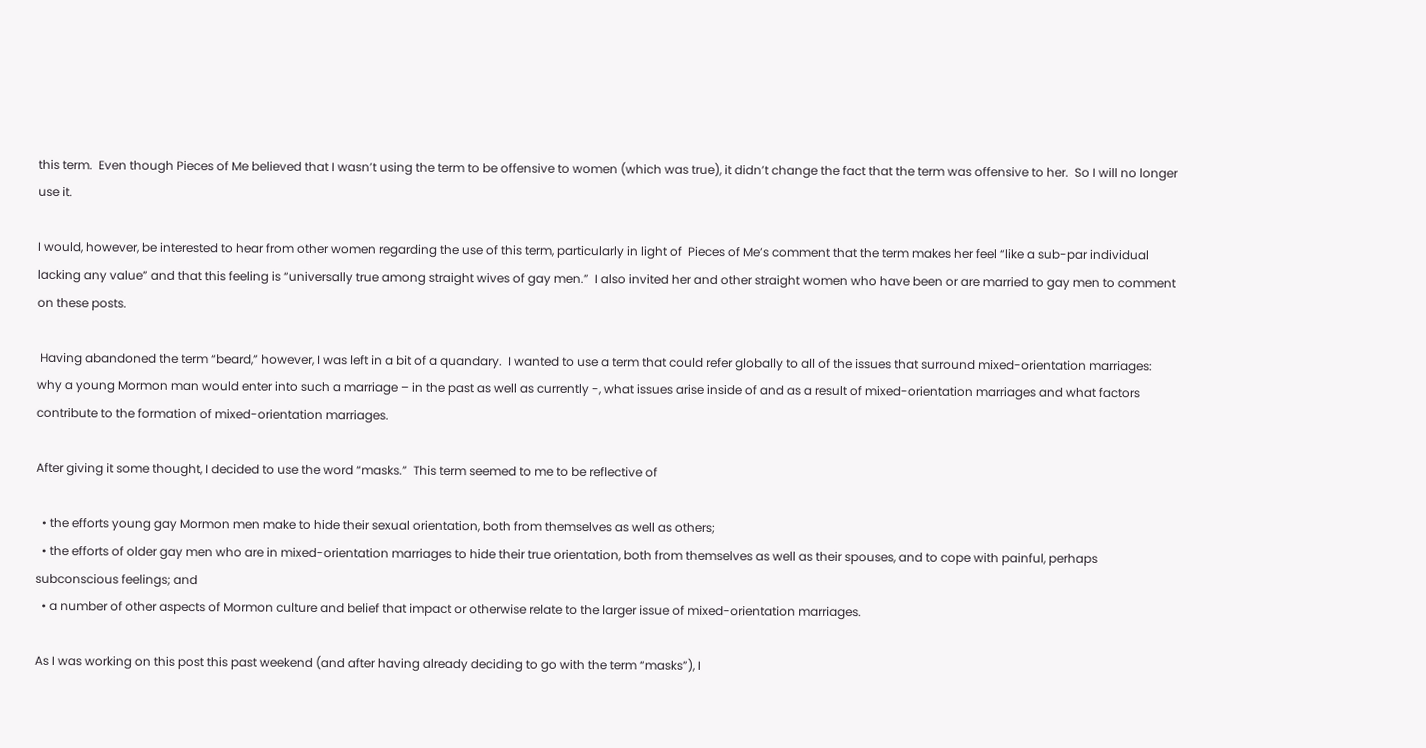this term.  Even though Pieces of Me believed that I wasn’t using the term to be offensive to women (which was true), it didn’t change the fact that the term was offensive to her.  So I will no longer use it.

I would, however, be interested to hear from other women regarding the use of this term, particularly in light of  Pieces of Me’s comment that the term makes her feel “like a sub-par individual lacking any value” and that this feeling is “universally true among straight wives of gay men.”  I also invited her and other straight women who have been or are married to gay men to comment on these posts.

 Having abandoned the term “beard,” however, I was left in a bit of a quandary.  I wanted to use a term that could refer globally to all of the issues that surround mixed-orientation marriages:  why a young Mormon man would enter into such a marriage – in the past as well as currently -, what issues arise inside of and as a result of mixed-orientation marriages and what factors contribute to the formation of mixed-orientation marriages.

After giving it some thought, I decided to use the word “masks.”  This term seemed to me to be reflective of

  • the efforts young gay Mormon men make to hide their sexual orientation, both from themselves as well as others;
  • the efforts of older gay men who are in mixed-orientation marriages to hide their true orientation, both from themselves as well as their spouses, and to cope with painful, perhaps subconscious feelings; and
  • a number of other aspects of Mormon culture and belief that impact or otherwise relate to the larger issue of mixed-orientation marriages.

As I was working on this post this past weekend (and after having already deciding to go with the term “masks”), I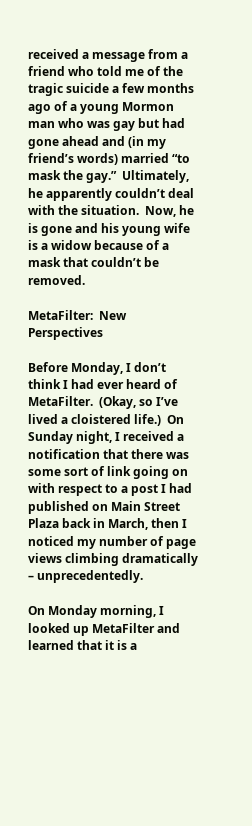received a message from a friend who told me of the tragic suicide a few months ago of a young Mormon man who was gay but had gone ahead and (in my friend’s words) married “to mask the gay.”  Ultimately, he apparently couldn’t deal with the situation.  Now, he is gone and his young wife is a widow because of a mask that couldn’t be removed.

MetaFilter:  New Perspectives

Before Monday, I don’t think I had ever heard of MetaFilter.  (Okay, so I’ve lived a cloistered life.)  On Sunday night, I received a notification that there was some sort of link going on with respect to a post I had published on Main Street Plaza back in March, then I noticed my number of page views climbing dramatically – unprecedentedly.

On Monday morning, I looked up MetaFilter and learned that it is a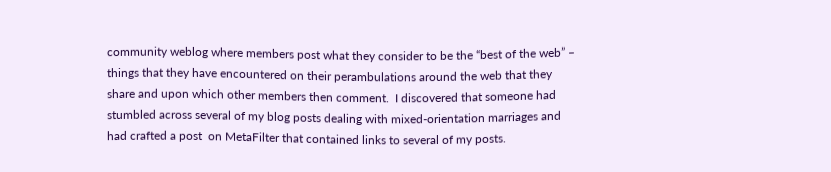community weblog where members post what they consider to be the “best of the web” – things that they have encountered on their perambulations around the web that they share and upon which other members then comment.  I discovered that someone had stumbled across several of my blog posts dealing with mixed-orientation marriages and had crafted a post  on MetaFilter that contained links to several of my posts.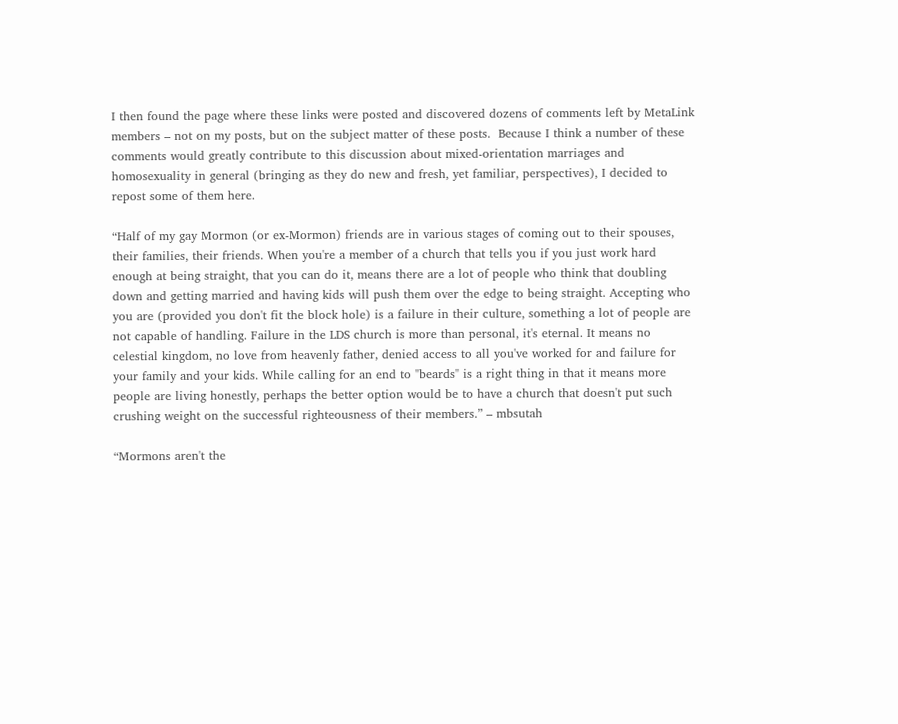I then found the page where these links were posted and discovered dozens of comments left by MetaLink members – not on my posts, but on the subject matter of these posts.  Because I think a number of these comments would greatly contribute to this discussion about mixed-orientation marriages and homosexuality in general (bringing as they do new and fresh, yet familiar, perspectives), I decided to repost some of them here.

“Half of my gay Mormon (or ex-Mormon) friends are in various stages of coming out to their spouses, their families, their friends. When you're a member of a church that tells you if you just work hard enough at being straight, that you can do it, means there are a lot of people who think that doubling down and getting married and having kids will push them over the edge to being straight. Accepting who you are (provided you don't fit the block hole) is a failure in their culture, something a lot of people are not capable of handling. Failure in the LDS church is more than personal, it's eternal. It means no celestial kingdom, no love from heavenly father, denied access to all you've worked for and failure for your family and your kids. While calling for an end to "beards" is a right thing in that it means more people are living honestly, perhaps the better option would be to have a church that doesn't put such crushing weight on the successful righteousness of their members.” – mbsutah

“Mormons aren't the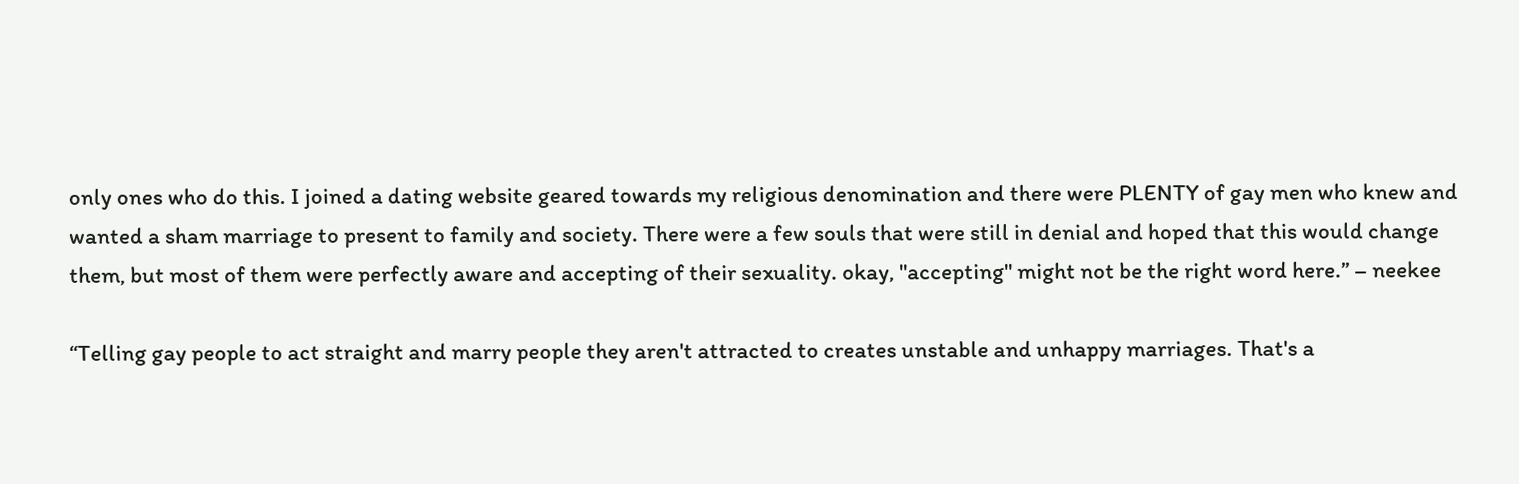only ones who do this. I joined a dating website geared towards my religious denomination and there were PLENTY of gay men who knew and wanted a sham marriage to present to family and society. There were a few souls that were still in denial and hoped that this would change them, but most of them were perfectly aware and accepting of their sexuality. okay, "accepting" might not be the right word here.” – neekee

“Telling gay people to act straight and marry people they aren't attracted to creates unstable and unhappy marriages. That's a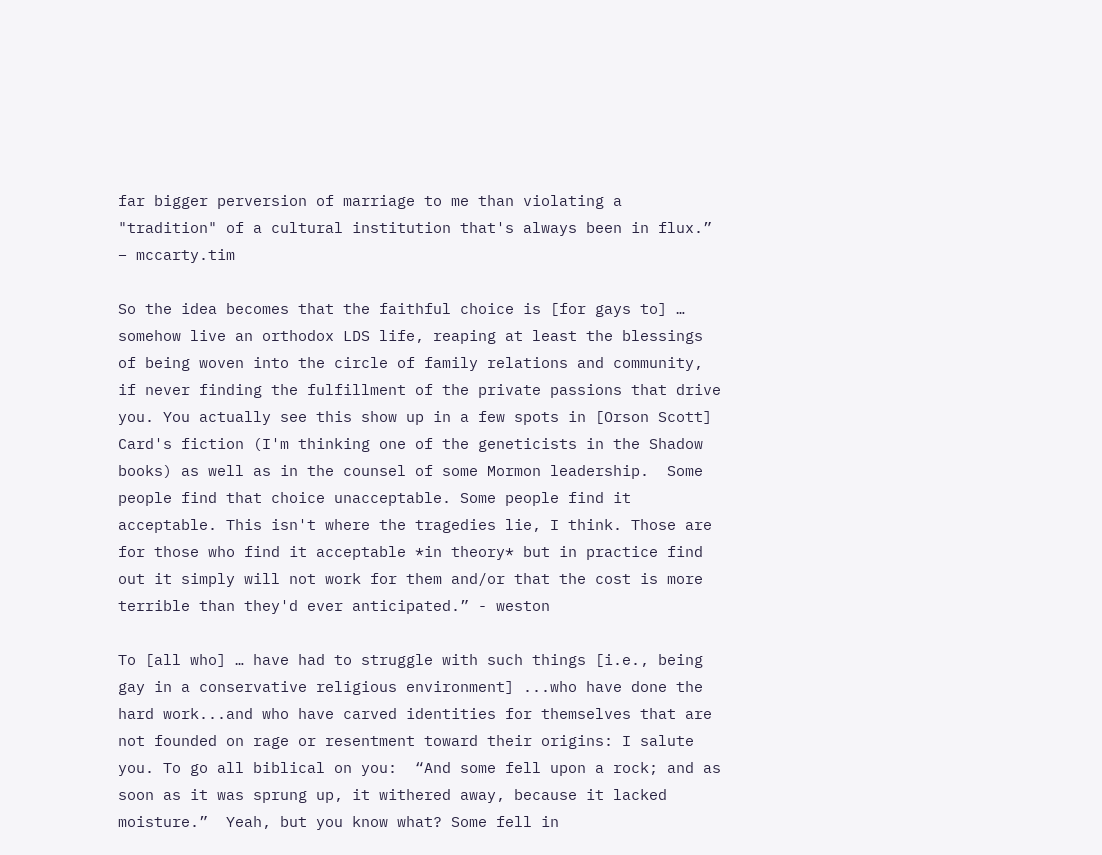far bigger perversion of marriage to me than violating a "tradition" of a cultural institution that's always been in flux.” – mccarty.tim

So the idea becomes that the faithful choice is [for gays to] … somehow live an orthodox LDS life, reaping at least the blessings of being woven into the circle of family relations and community, if never finding the fulfillment of the private passions that drive you. You actually see this show up in a few spots in [Orson Scott] Card's fiction (I'm thinking one of the geneticists in the Shadow books) as well as in the counsel of some Mormon leadership.  Some people find that choice unacceptable. Some people find it acceptable. This isn't where the tragedies lie, I think. Those are for those who find it acceptable *in theory* but in practice find out it simply will not work for them and/or that the cost is more terrible than they'd ever anticipated.” - weston

To [all who] … have had to struggle with such things [i.e., being gay in a conservative religious environment] ...who have done the hard work...and who have carved identities for themselves that are not founded on rage or resentment toward their origins: I salute you. To go all biblical on you:  “And some fell upon a rock; and as soon as it was sprung up, it withered away, because it lacked moisture.”  Yeah, but you know what? Some fell in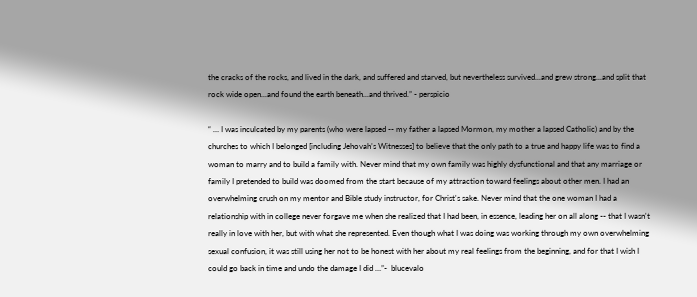the cracks of the rocks, and lived in the dark, and suffered and starved, but nevertheless survived...and grew strong...and split that rock wide open...and found the earth beneath...and thrived.” - perspicio

“ … I was inculcated by my parents (who were lapsed -- my father a lapsed Mormon, my mother a lapsed Catholic) and by the churches to which I belonged [including Jehovah’s Witnesses] to believe that the only path to a true and happy life was to find a woman to marry and to build a family with. Never mind that my own family was highly dysfunctional and that any marriage or family I pretended to build was doomed from the start because of my attraction toward feelings about other men. I had an overwhelming crush on my mentor and Bible study instructor, for Christ's sake. Never mind that the one woman I had a relationship with in college never forgave me when she realized that I had been, in essence, leading her on all along -- that I wasn't really in love with her, but with what she represented. Even though what I was doing was working through my own overwhelming sexual confusion, it was still using her not to be honest with her about my real feelings from the beginning, and for that I wish I could go back in time and undo the damage I did …”-  blucevalo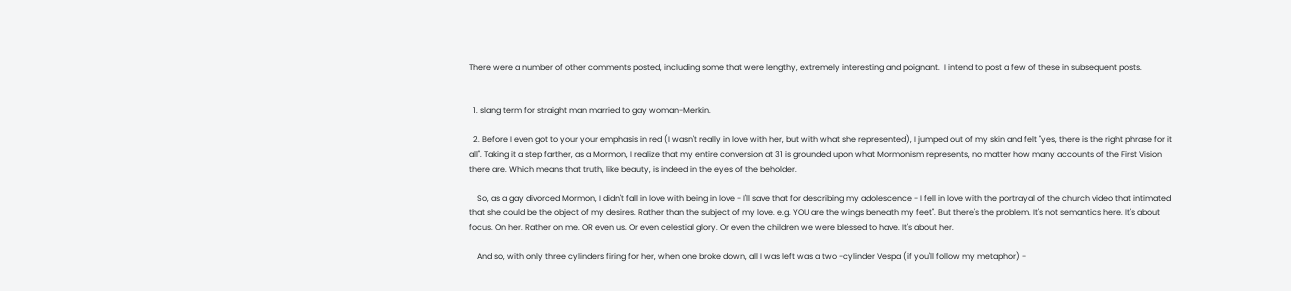There were a number of other comments posted, including some that were lengthy, extremely interesting and poignant.  I intend to post a few of these in subsequent posts.


  1. slang term for straight man married to gay woman-Merkin.

  2. Before I even got to your your emphasis in red (I wasn't really in love with her, but with what she represented), I jumped out of my skin and felt "yes, there is the right phrase for it all". Taking it a step farther, as a Mormon, I realize that my entire conversion at 31 is grounded upon what Mormonism represents, no matter how many accounts of the First Vision there are. Which means that truth, like beauty, is indeed in the eyes of the beholder.

    So, as a gay divorced Mormon, I didn't fall in love with being in love - I'll save that for describing my adolescence - I fell in love with the portrayal of the church video that intimated that she could be the object of my desires. Rather than the subject of my love. e.g. YOU are the wings beneath my feet". But there's the problem. It's not semantics here. It's about focus. On her. Rather on me. OR even us. Or even celestial glory. Or even the children we were blessed to have. It's about her.

    And so, with only three cylinders firing for her, when one broke down, all I was left was a two -cylinder Vespa (if you'll follow my metaphor) -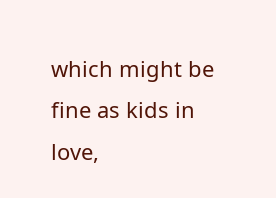which might be fine as kids in love,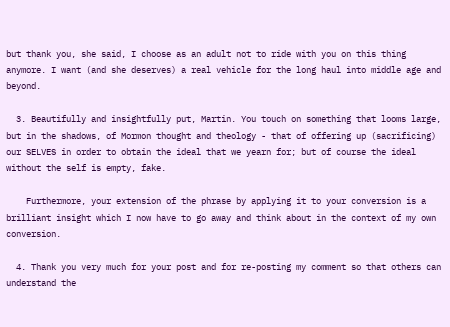but thank you, she said, I choose as an adult not to ride with you on this thing anymore. I want (and she deserves) a real vehicle for the long haul into middle age and beyond.

  3. Beautifully and insightfully put, Martin. You touch on something that looms large, but in the shadows, of Mormon thought and theology - that of offering up (sacrificing) our SELVES in order to obtain the ideal that we yearn for; but of course the ideal without the self is empty, fake.

    Furthermore, your extension of the phrase by applying it to your conversion is a brilliant insight which I now have to go away and think about in the context of my own conversion.

  4. Thank you very much for your post and for re-posting my comment so that others can understand the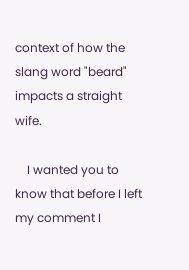context of how the slang word "beard" impacts a straight wife.

    I wanted you to know that before I left my comment I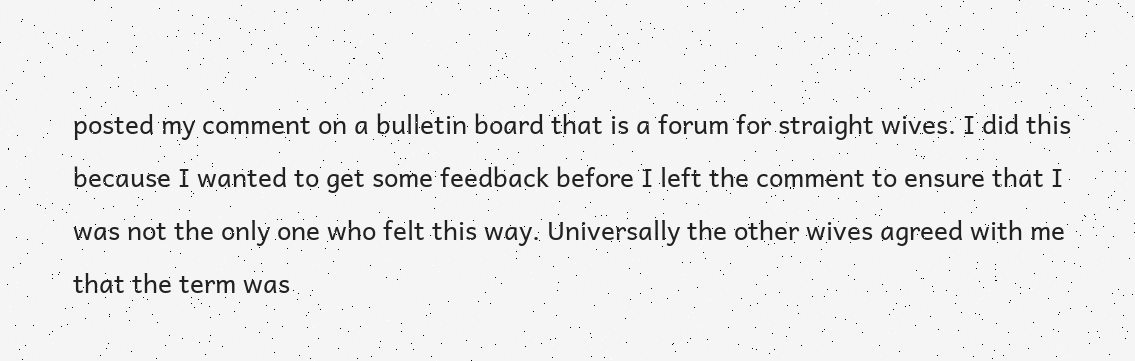posted my comment on a bulletin board that is a forum for straight wives. I did this because I wanted to get some feedback before I left the comment to ensure that I was not the only one who felt this way. Universally the other wives agreed with me that the term was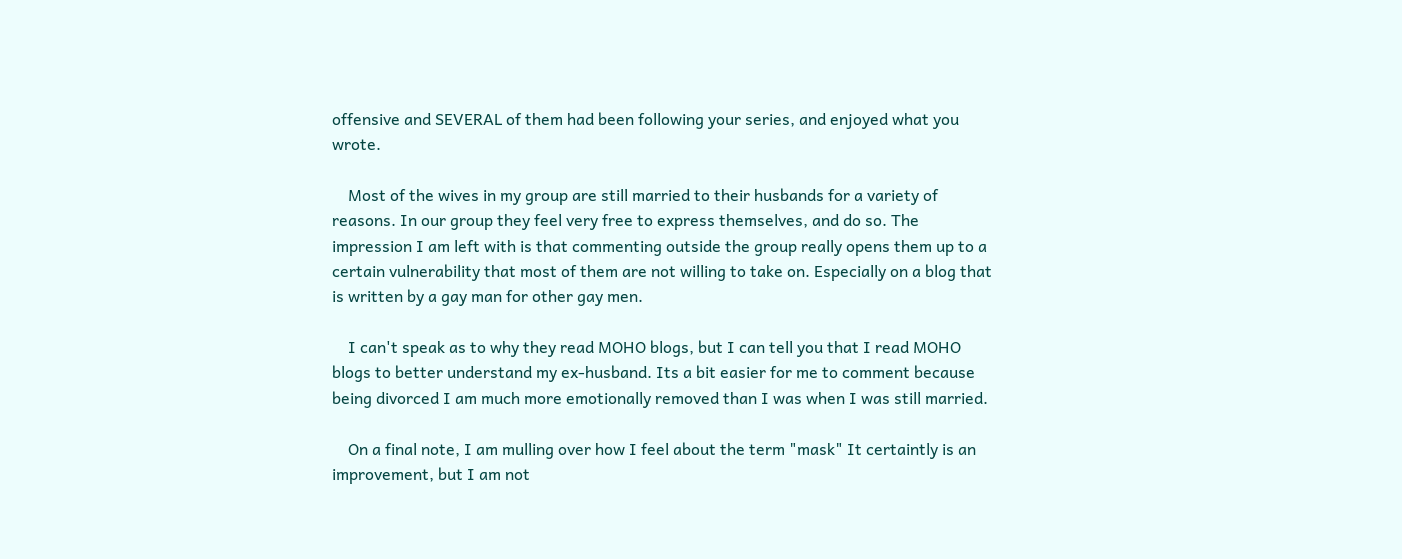offensive and SEVERAL of them had been following your series, and enjoyed what you wrote.

    Most of the wives in my group are still married to their husbands for a variety of reasons. In our group they feel very free to express themselves, and do so. The impression I am left with is that commenting outside the group really opens them up to a certain vulnerability that most of them are not willing to take on. Especially on a blog that is written by a gay man for other gay men.

    I can't speak as to why they read MOHO blogs, but I can tell you that I read MOHO blogs to better understand my ex-husband. Its a bit easier for me to comment because being divorced I am much more emotionally removed than I was when I was still married.

    On a final note, I am mulling over how I feel about the term "mask" It certaintly is an improvement, but I am not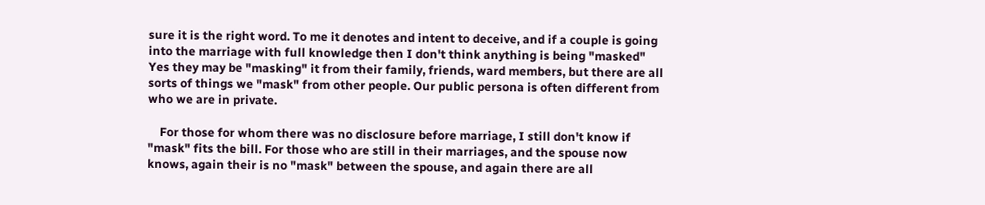sure it is the right word. To me it denotes and intent to deceive, and if a couple is going into the marriage with full knowledge then I don't think anything is being "masked" Yes they may be "masking" it from their family, friends, ward members, but there are all sorts of things we "mask" from other people. Our public persona is often different from who we are in private.

    For those for whom there was no disclosure before marriage, I still don't know if "mask" fits the bill. For those who are still in their marriages, and the spouse now knows, again their is no "mask" between the spouse, and again there are all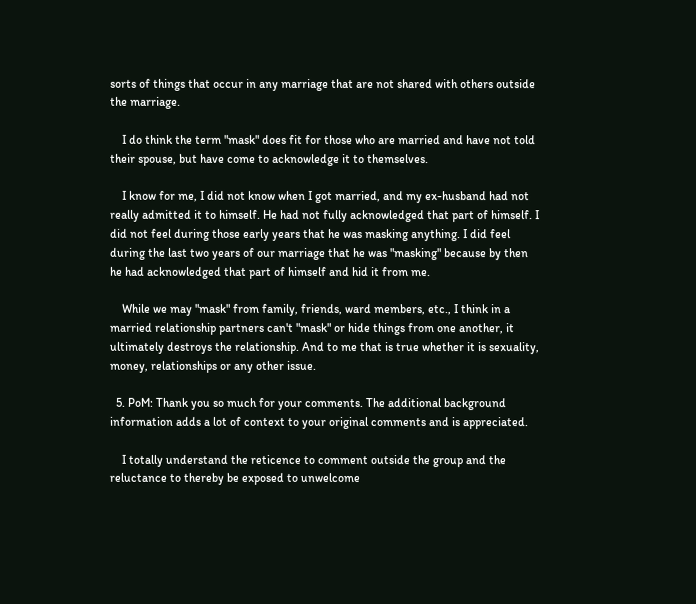sorts of things that occur in any marriage that are not shared with others outside the marriage.

    I do think the term "mask" does fit for those who are married and have not told their spouse, but have come to acknowledge it to themselves.

    I know for me, I did not know when I got married, and my ex-husband had not really admitted it to himself. He had not fully acknowledged that part of himself. I did not feel during those early years that he was masking anything. I did feel during the last two years of our marriage that he was "masking" because by then he had acknowledged that part of himself and hid it from me.

    While we may "mask" from family, friends, ward members, etc., I think in a married relationship partners can't "mask" or hide things from one another, it ultimately destroys the relationship. And to me that is true whether it is sexuality, money, relationships or any other issue.

  5. PoM: Thank you so much for your comments. The additional background information adds a lot of context to your original comments and is appreciated.

    I totally understand the reticence to comment outside the group and the reluctance to thereby be exposed to unwelcome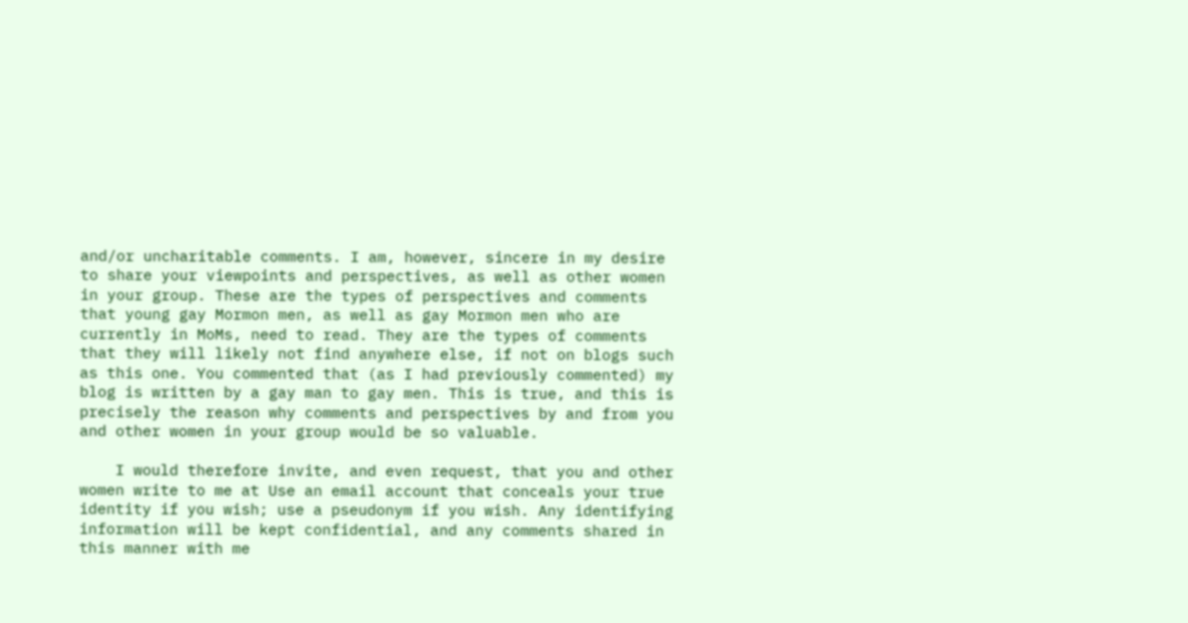and/or uncharitable comments. I am, however, sincere in my desire to share your viewpoints and perspectives, as well as other women in your group. These are the types of perspectives and comments that young gay Mormon men, as well as gay Mormon men who are currently in MoMs, need to read. They are the types of comments that they will likely not find anywhere else, if not on blogs such as this one. You commented that (as I had previously commented) my blog is written by a gay man to gay men. This is true, and this is precisely the reason why comments and perspectives by and from you and other women in your group would be so valuable.

    I would therefore invite, and even request, that you and other women write to me at Use an email account that conceals your true identity if you wish; use a pseudonym if you wish. Any identifying information will be kept confidential, and any comments shared in this manner with me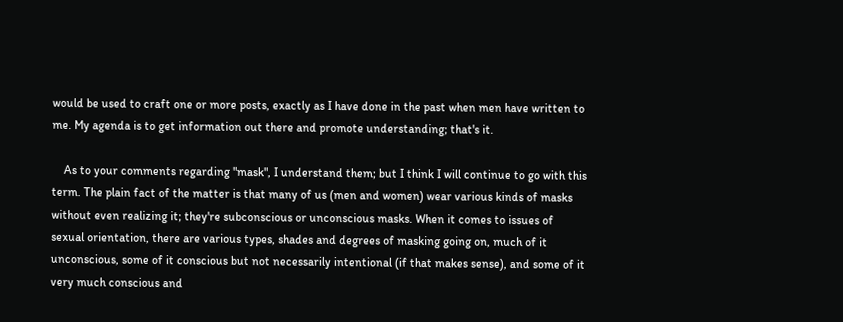would be used to craft one or more posts, exactly as I have done in the past when men have written to me. My agenda is to get information out there and promote understanding; that's it.

    As to your comments regarding "mask", I understand them; but I think I will continue to go with this term. The plain fact of the matter is that many of us (men and women) wear various kinds of masks without even realizing it; they're subconscious or unconscious masks. When it comes to issues of sexual orientation, there are various types, shades and degrees of masking going on, much of it unconscious, some of it conscious but not necessarily intentional (if that makes sense), and some of it very much conscious and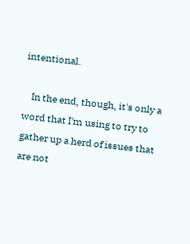intentional.

    In the end, though, it's only a word that I'm using to try to gather up a herd of issues that are not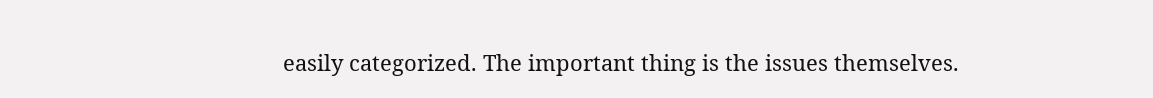easily categorized. The important thing is the issues themselves.